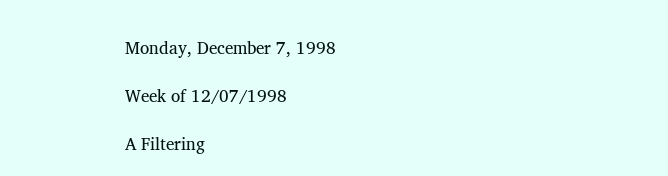Monday, December 7, 1998

Week of 12/07/1998

A Filtering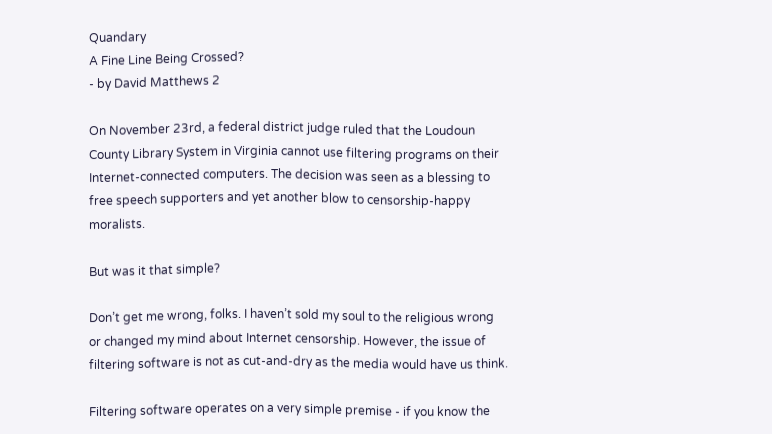Quandary
A Fine Line Being Crossed?
- by David Matthews 2

On November 23rd, a federal district judge ruled that the Loudoun County Library System in Virginia cannot use filtering programs on their Internet-connected computers. The decision was seen as a blessing to free speech supporters and yet another blow to censorship-happy moralists.

But was it that simple?

Don’t get me wrong, folks. I haven’t sold my soul to the religious wrong or changed my mind about Internet censorship. However, the issue of filtering software is not as cut-and-dry as the media would have us think.

Filtering software operates on a very simple premise - if you know the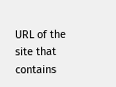URL of the site that contains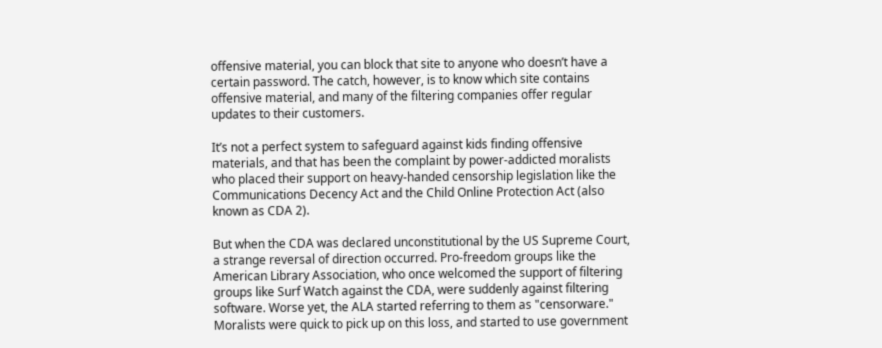offensive material, you can block that site to anyone who doesn’t have a certain password. The catch, however, is to know which site contains offensive material, and many of the filtering companies offer regular updates to their customers.

It’s not a perfect system to safeguard against kids finding offensive materials, and that has been the complaint by power-addicted moralists who placed their support on heavy-handed censorship legislation like the Communications Decency Act and the Child Online Protection Act (also known as CDA 2).

But when the CDA was declared unconstitutional by the US Supreme Court, a strange reversal of direction occurred. Pro-freedom groups like the American Library Association, who once welcomed the support of filtering groups like Surf Watch against the CDA, were suddenly against filtering software. Worse yet, the ALA started referring to them as "censorware." Moralists were quick to pick up on this loss, and started to use government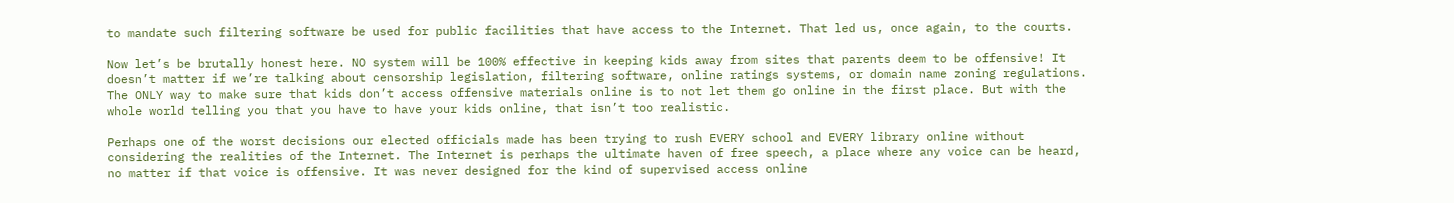to mandate such filtering software be used for public facilities that have access to the Internet. That led us, once again, to the courts.

Now let’s be brutally honest here. NO system will be 100% effective in keeping kids away from sites that parents deem to be offensive! It doesn’t matter if we’re talking about censorship legislation, filtering software, online ratings systems, or domain name zoning regulations. The ONLY way to make sure that kids don’t access offensive materials online is to not let them go online in the first place. But with the whole world telling you that you have to have your kids online, that isn’t too realistic.

Perhaps one of the worst decisions our elected officials made has been trying to rush EVERY school and EVERY library online without considering the realities of the Internet. The Internet is perhaps the ultimate haven of free speech, a place where any voice can be heard, no matter if that voice is offensive. It was never designed for the kind of supervised access online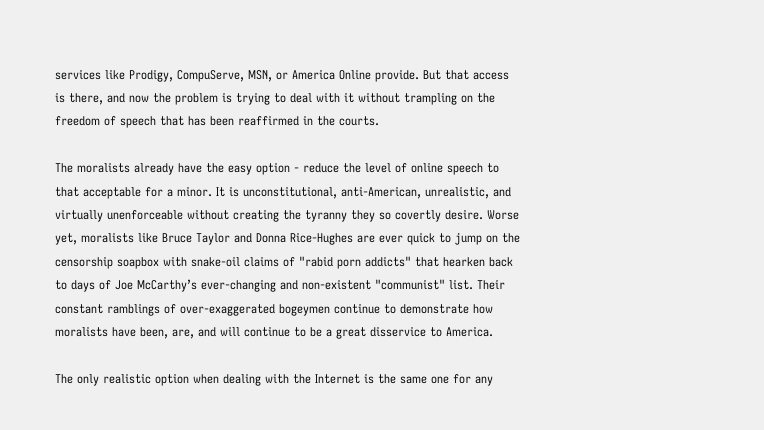services like Prodigy, CompuServe, MSN, or America Online provide. But that access is there, and now the problem is trying to deal with it without trampling on the freedom of speech that has been reaffirmed in the courts.

The moralists already have the easy option - reduce the level of online speech to that acceptable for a minor. It is unconstitutional, anti-American, unrealistic, and virtually unenforceable without creating the tyranny they so covertly desire. Worse yet, moralists like Bruce Taylor and Donna Rice-Hughes are ever quick to jump on the censorship soapbox with snake-oil claims of "rabid porn addicts" that hearken back to days of Joe McCarthy’s ever-changing and non-existent "communist" list. Their constant ramblings of over-exaggerated bogeymen continue to demonstrate how moralists have been, are, and will continue to be a great disservice to America.

The only realistic option when dealing with the Internet is the same one for any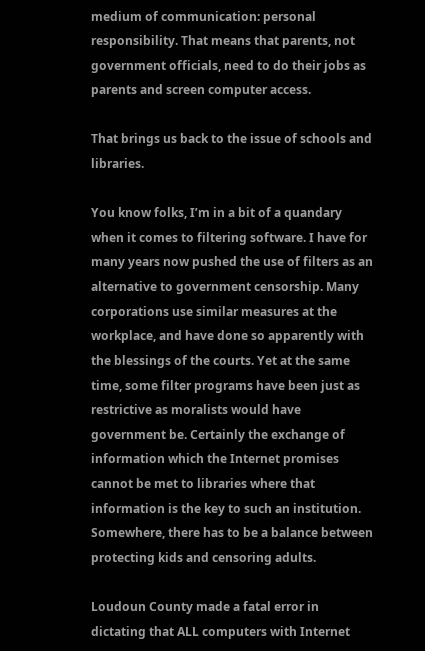medium of communication: personal responsibility. That means that parents, not government officials, need to do their jobs as parents and screen computer access.

That brings us back to the issue of schools and libraries.

You know folks, I’m in a bit of a quandary when it comes to filtering software. I have for many years now pushed the use of filters as an alternative to government censorship. Many corporations use similar measures at the workplace, and have done so apparently with the blessings of the courts. Yet at the same time, some filter programs have been just as restrictive as moralists would have government be. Certainly the exchange of information which the Internet promises cannot be met to libraries where that information is the key to such an institution. Somewhere, there has to be a balance between protecting kids and censoring adults.

Loudoun County made a fatal error in dictating that ALL computers with Internet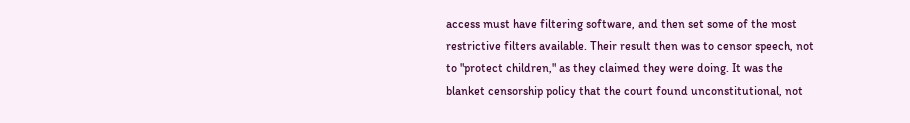access must have filtering software, and then set some of the most restrictive filters available. Their result then was to censor speech, not to "protect children," as they claimed they were doing. It was the blanket censorship policy that the court found unconstitutional, not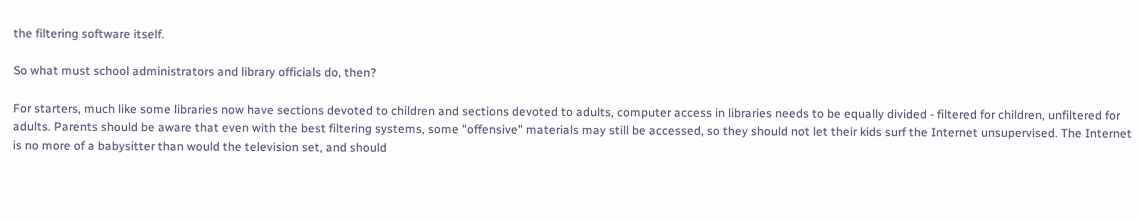the filtering software itself.

So what must school administrators and library officials do, then?

For starters, much like some libraries now have sections devoted to children and sections devoted to adults, computer access in libraries needs to be equally divided - filtered for children, unfiltered for adults. Parents should be aware that even with the best filtering systems, some "offensive" materials may still be accessed, so they should not let their kids surf the Internet unsupervised. The Internet is no more of a babysitter than would the television set, and should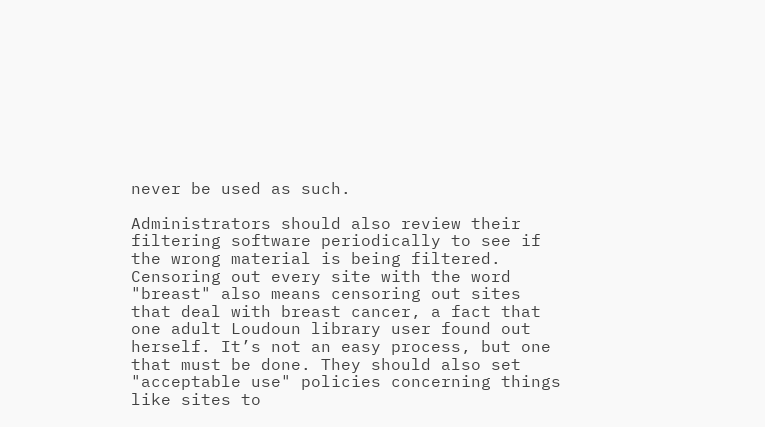never be used as such.

Administrators should also review their filtering software periodically to see if the wrong material is being filtered. Censoring out every site with the word "breast" also means censoring out sites that deal with breast cancer, a fact that one adult Loudoun library user found out herself. It’s not an easy process, but one that must be done. They should also set "acceptable use" policies concerning things like sites to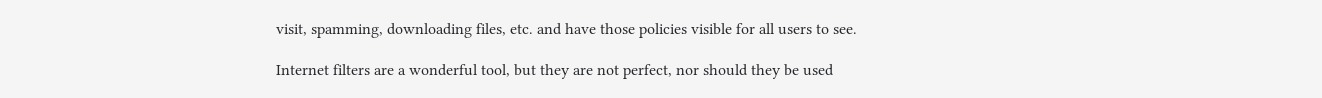visit, spamming, downloading files, etc. and have those policies visible for all users to see.

Internet filters are a wonderful tool, but they are not perfect, nor should they be used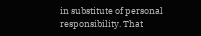in substitute of personal responsibility. That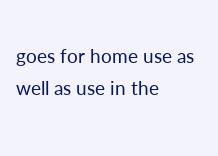goes for home use as well as use in the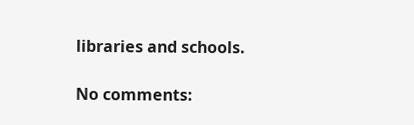libraries and schools.

No comments: